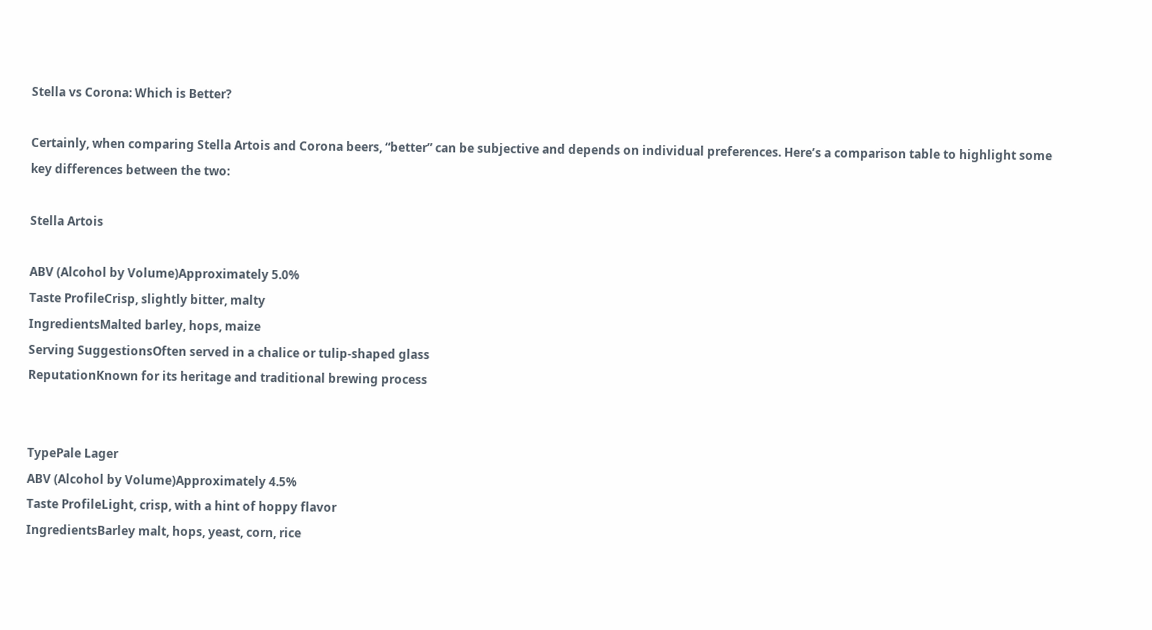Stella vs Corona: Which is Better?

Certainly, when comparing Stella Artois and Corona beers, “better” can be subjective and depends on individual preferences. Here’s a comparison table to highlight some key differences between the two:

Stella Artois

ABV (Alcohol by Volume)Approximately 5.0%
Taste ProfileCrisp, slightly bitter, malty
IngredientsMalted barley, hops, maize
Serving SuggestionsOften served in a chalice or tulip-shaped glass
ReputationKnown for its heritage and traditional brewing process


TypePale Lager
ABV (Alcohol by Volume)Approximately 4.5%
Taste ProfileLight, crisp, with a hint of hoppy flavor
IngredientsBarley malt, hops, yeast, corn, rice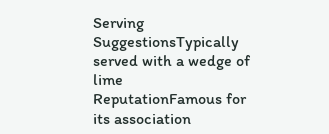Serving SuggestionsTypically served with a wedge of lime
ReputationFamous for its association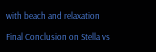with beach and relaxation

Final Conclusion on Stella vs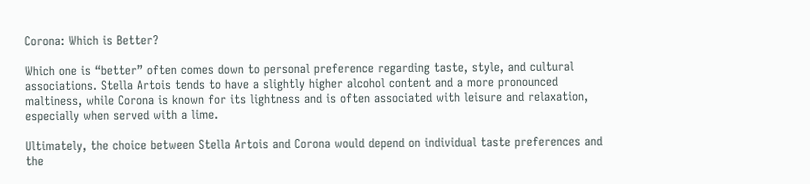Corona: Which is Better?

Which one is “better” often comes down to personal preference regarding taste, style, and cultural associations. Stella Artois tends to have a slightly higher alcohol content and a more pronounced maltiness, while Corona is known for its lightness and is often associated with leisure and relaxation, especially when served with a lime.

Ultimately, the choice between Stella Artois and Corona would depend on individual taste preferences and the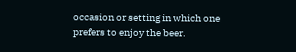occasion or setting in which one prefers to enjoy the beer.